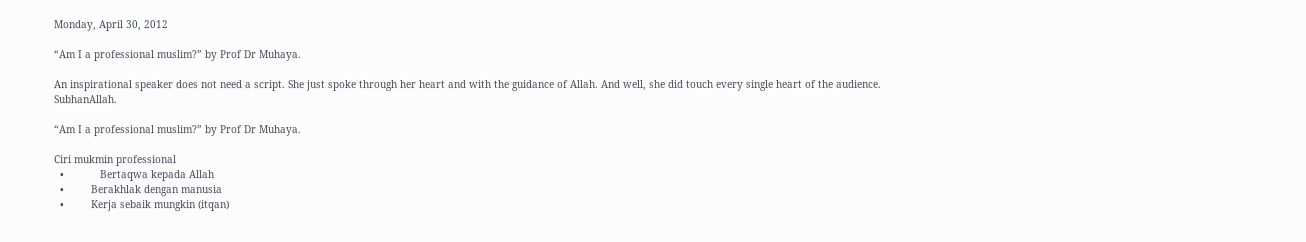Monday, April 30, 2012

“Am I a professional muslim?” by Prof Dr Muhaya.

An inspirational speaker does not need a script. She just spoke through her heart and with the guidance of Allah. And well, she did touch every single heart of the audience. SubhanAllah.

“Am I a professional muslim?” by Prof Dr Muhaya.

Ciri mukmin professional
  •            Bertaqwa kepada Allah
  •         Berakhlak dengan manusia
  •         Kerja sebaik mungkin (itqan)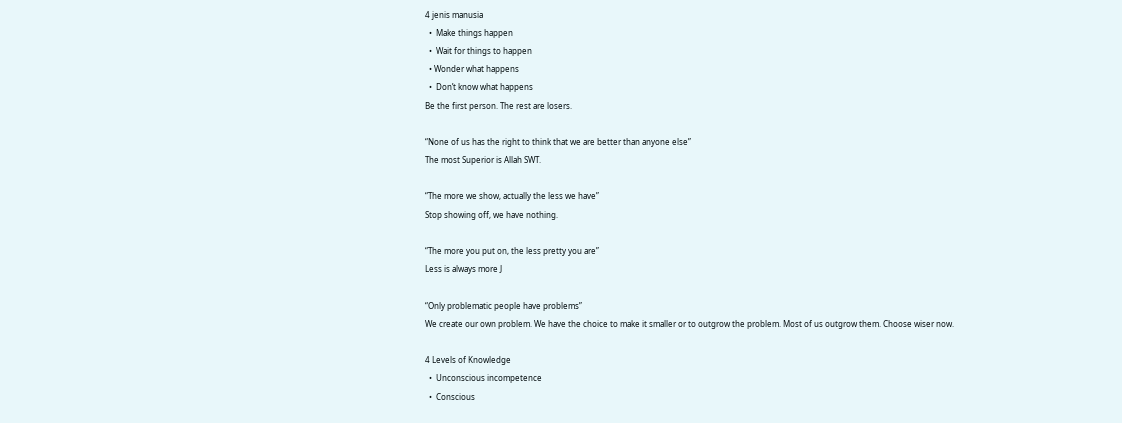4 jenis manusia
  •  Make things happen
  •  Wait for things to happen
  • Wonder what happens
  •  Don’t know what happens
Be the first person. The rest are losers.

“None of us has the right to think that we are better than anyone else”
The most Superior is Allah SWT.

“The more we show, actually the less we have”
Stop showing off, we have nothing.

“The more you put on, the less pretty you are”
Less is always more J

“Only problematic people have problems”
We create our own problem. We have the choice to make it smaller or to outgrow the problem. Most of us outgrow them. Choose wiser now.

4 Levels of Knowledge
  •  Unconscious incompetence
  •  Conscious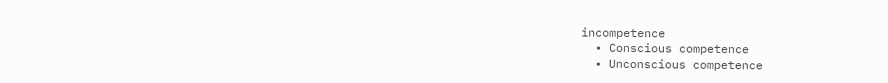incompetence
  • Conscious competence
  • Unconscious competence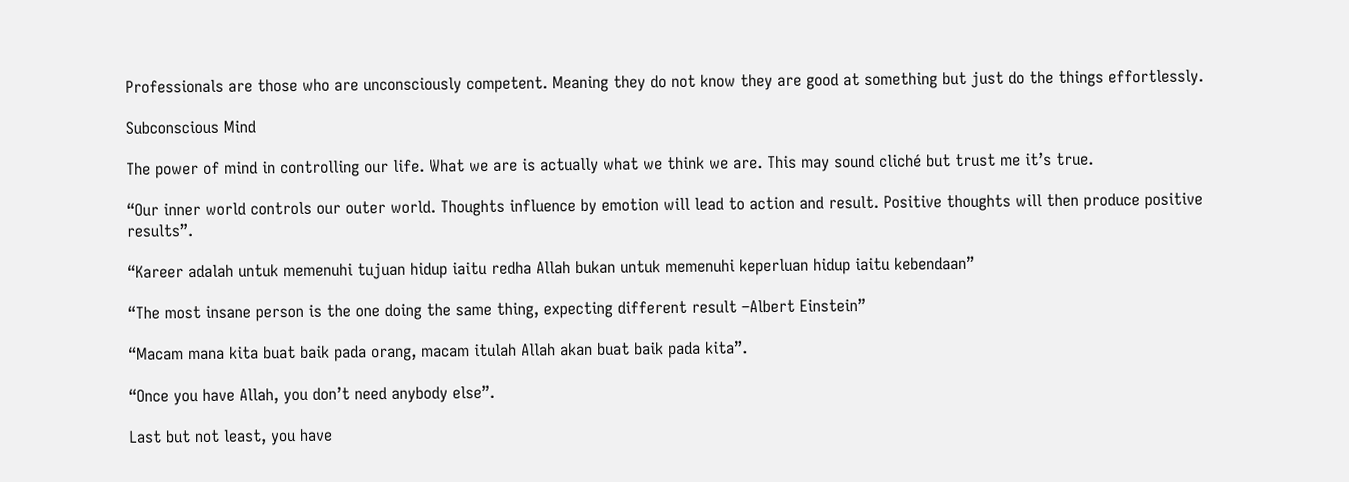Professionals are those who are unconsciously competent. Meaning they do not know they are good at something but just do the things effortlessly.

Subconscious Mind

The power of mind in controlling our life. What we are is actually what we think we are. This may sound cliché but trust me it’s true.

“Our inner world controls our outer world. Thoughts influence by emotion will lead to action and result. Positive thoughts will then produce positive results”.

“Kareer adalah untuk memenuhi tujuan hidup iaitu redha Allah bukan untuk memenuhi keperluan hidup iaitu kebendaan”

“The most insane person is the one doing the same thing, expecting different result –Albert Einstein”

“Macam mana kita buat baik pada orang, macam itulah Allah akan buat baik pada kita”.

“Once you have Allah, you don’t need anybody else”.

Last but not least, you have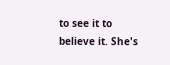to see it to believe it. She's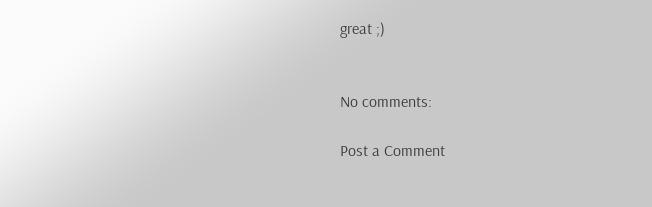great ;)


No comments:

Post a Comment